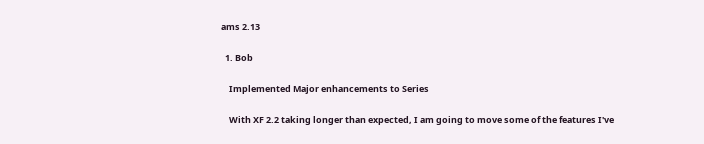ams 2.13

  1. Bob

    Implemented Major enhancements to Series

    With XF 2.2 taking longer than expected, I am going to move some of the features I've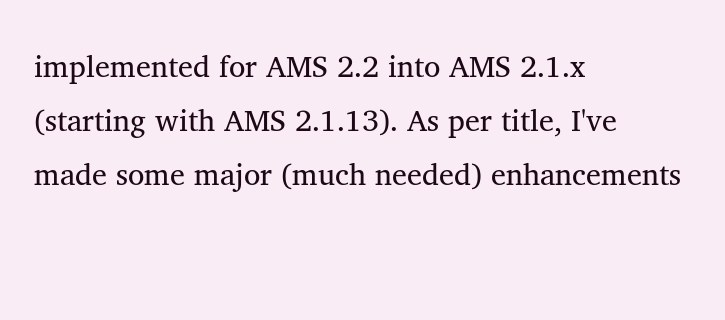implemented for AMS 2.2 into AMS 2.1.x (starting with AMS 2.1.13). As per title, I've made some major (much needed) enhancements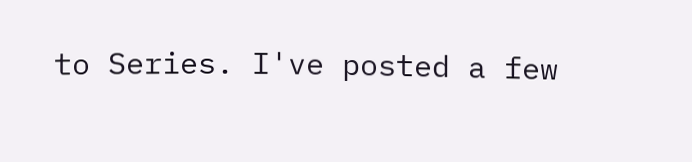to Series. I've posted a few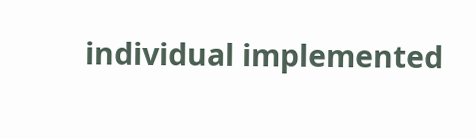individual implemented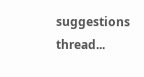suggestions thread...